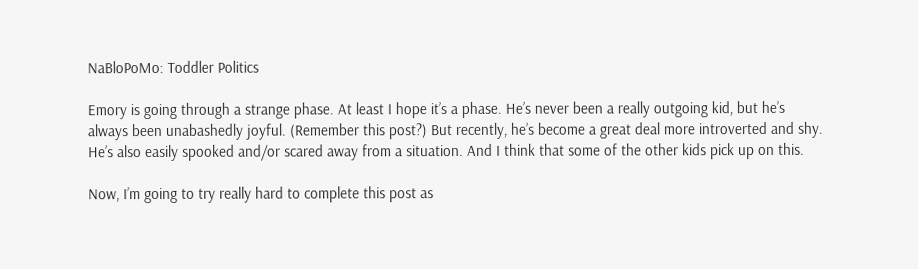NaBloPoMo: Toddler Politics

Emory is going through a strange phase. At least I hope it’s a phase. He’s never been a really outgoing kid, but he’s always been unabashedly joyful. (Remember this post?) But recently, he’s become a great deal more introverted and shy. He’s also easily spooked and/or scared away from a situation. And I think that some of the other kids pick up on this.

Now, I’m going to try really hard to complete this post as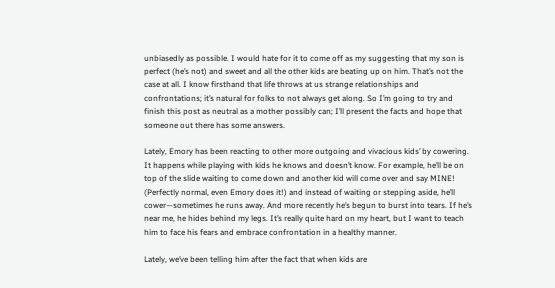unbiasedly as possible. I would hate for it to come off as my suggesting that my son is perfect (he’s not) and sweet and all the other kids are beating up on him. That’s not the case at all. I know firsthand that life throws at us strange relationships and confrontations; it’s natural for folks to not always get along. So I’m going to try and finish this post as neutral as a mother possibly can; I’ll present the facts and hope that someone out there has some answers.

Lately, Emory has been reacting to other more outgoing and vivacious kids’ by cowering. It happens while playing with kids he knows and doesn’t know. For example, he’ll be on top of the slide waiting to come down and another kid will come over and say MINE! (Perfectly normal, even Emory does it!) and instead of waiting or stepping aside, he’ll cower—sometimes he runs away. And more recently he’s begun to burst into tears. If he’s near me, he hides behind my legs. It’s really quite hard on my heart, but I want to teach him to face his fears and embrace confrontation in a healthy manner.

Lately, we’ve been telling him after the fact that when kids are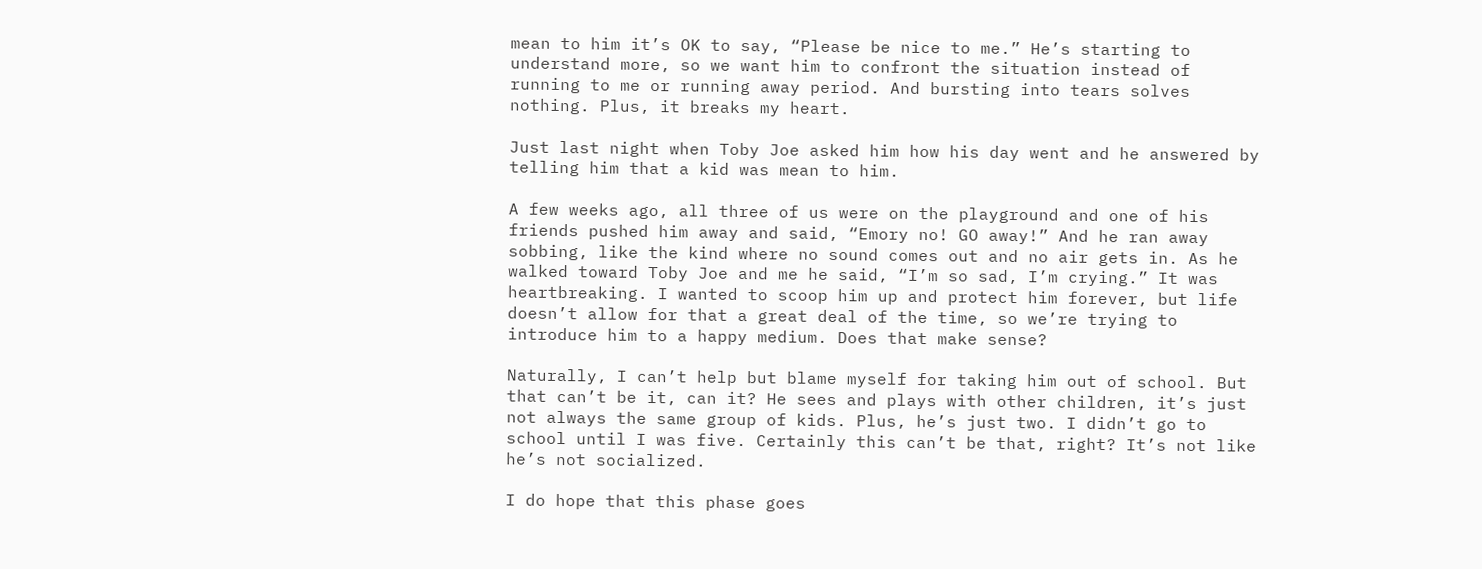mean to him it’s OK to say, “Please be nice to me.” He’s starting to understand more, so we want him to confront the situation instead of running to me or running away period. And bursting into tears solves nothing. Plus, it breaks my heart.

Just last night when Toby Joe asked him how his day went and he answered by telling him that a kid was mean to him.

A few weeks ago, all three of us were on the playground and one of his friends pushed him away and said, “Emory no! GO away!” And he ran away sobbing, like the kind where no sound comes out and no air gets in. As he walked toward Toby Joe and me he said, “I’m so sad, I’m crying.” It was heartbreaking. I wanted to scoop him up and protect him forever, but life doesn’t allow for that a great deal of the time, so we’re trying to introduce him to a happy medium. Does that make sense?

Naturally, I can’t help but blame myself for taking him out of school. But that can’t be it, can it? He sees and plays with other children, it’s just not always the same group of kids. Plus, he’s just two. I didn’t go to school until I was five. Certainly this can’t be that, right? It’s not like he’s not socialized.

I do hope that this phase goes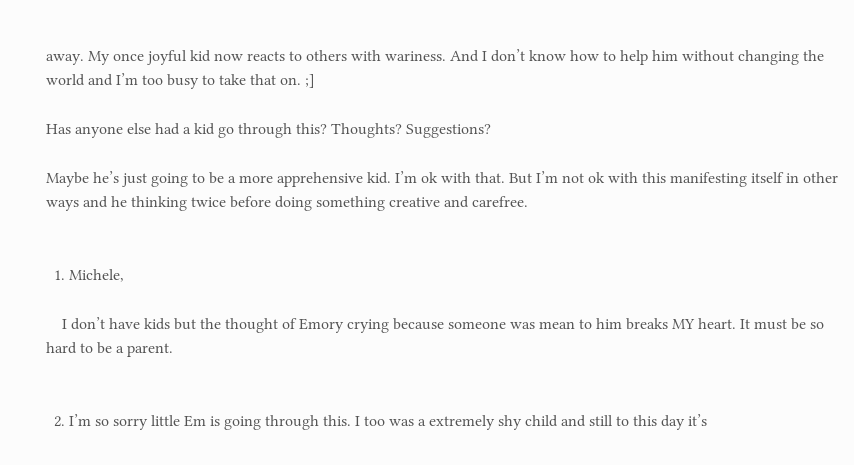away. My once joyful kid now reacts to others with wariness. And I don’t know how to help him without changing the world and I’m too busy to take that on. ;]

Has anyone else had a kid go through this? Thoughts? Suggestions?

Maybe he’s just going to be a more apprehensive kid. I’m ok with that. But I’m not ok with this manifesting itself in other ways and he thinking twice before doing something creative and carefree.


  1. Michele,

    I don’t have kids but the thought of Emory crying because someone was mean to him breaks MY heart. It must be so hard to be a parent.


  2. I’m so sorry little Em is going through this. I too was a extremely shy child and still to this day it’s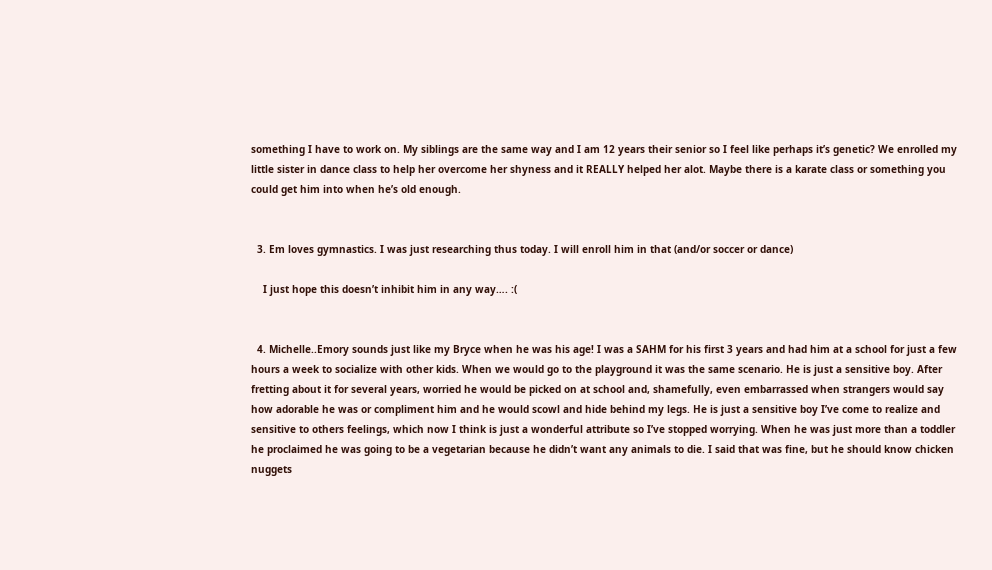something I have to work on. My siblings are the same way and I am 12 years their senior so I feel like perhaps it’s genetic? We enrolled my little sister in dance class to help her overcome her shyness and it REALLY helped her alot. Maybe there is a karate class or something you could get him into when he’s old enough.


  3. Em loves gymnastics. I was just researching thus today. I will enroll him in that (and/or soccer or dance)

    I just hope this doesn’t inhibit him in any way…. :(


  4. Michelle..Emory sounds just like my Bryce when he was his age! I was a SAHM for his first 3 years and had him at a school for just a few hours a week to socialize with other kids. When we would go to the playground it was the same scenario. He is just a sensitive boy. After fretting about it for several years, worried he would be picked on at school and, shamefully, even embarrassed when strangers would say how adorable he was or compliment him and he would scowl and hide behind my legs. He is just a sensitive boy I’ve come to realize and sensitive to others feelings, which now I think is just a wonderful attribute so I’ve stopped worrying. When he was just more than a toddler he proclaimed he was going to be a vegetarian because he didn’t want any animals to die. I said that was fine, but he should know chicken nuggets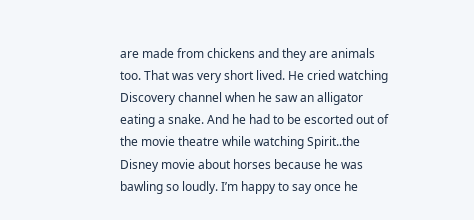are made from chickens and they are animals too. That was very short lived. He cried watching Discovery channel when he saw an alligator eating a snake. And he had to be escorted out of the movie theatre while watching Spirit..the Disney movie about horses because he was bawling so loudly. I’m happy to say once he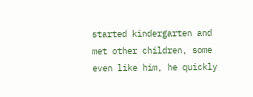started kindergarten and met other children, some even like him, he quickly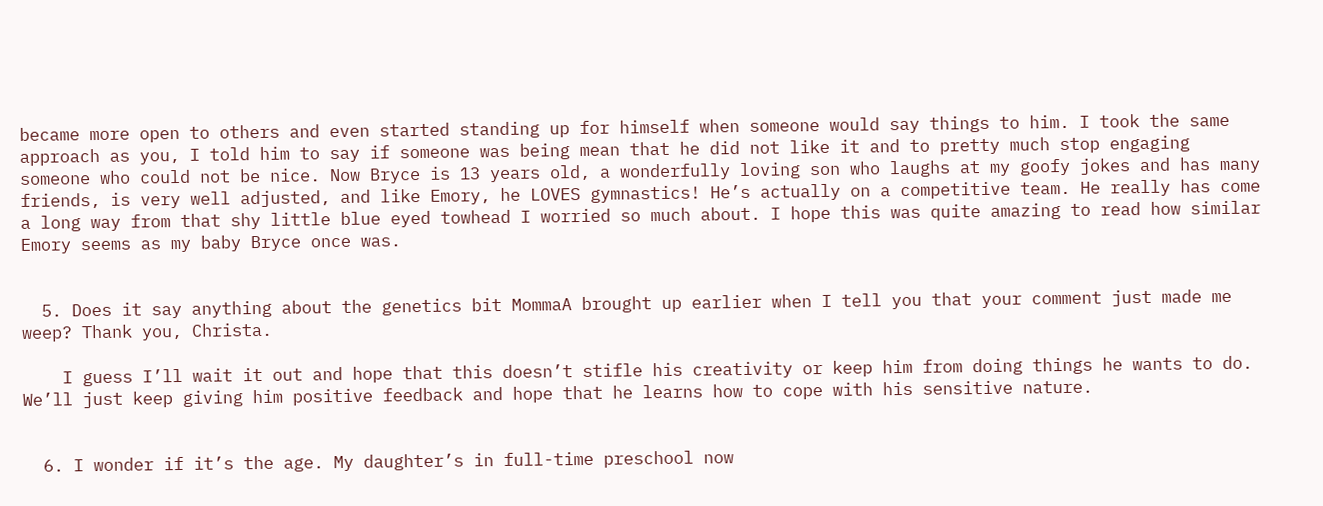became more open to others and even started standing up for himself when someone would say things to him. I took the same approach as you, I told him to say if someone was being mean that he did not like it and to pretty much stop engaging someone who could not be nice. Now Bryce is 13 years old, a wonderfully loving son who laughs at my goofy jokes and has many friends, is very well adjusted, and like Emory, he LOVES gymnastics! He’s actually on a competitive team. He really has come a long way from that shy little blue eyed towhead I worried so much about. I hope this was quite amazing to read how similar Emory seems as my baby Bryce once was.


  5. Does it say anything about the genetics bit MommaA brought up earlier when I tell you that your comment just made me weep? Thank you, Christa.

    I guess I’ll wait it out and hope that this doesn’t stifle his creativity or keep him from doing things he wants to do. We’ll just keep giving him positive feedback and hope that he learns how to cope with his sensitive nature.


  6. I wonder if it’s the age. My daughter’s in full-time preschool now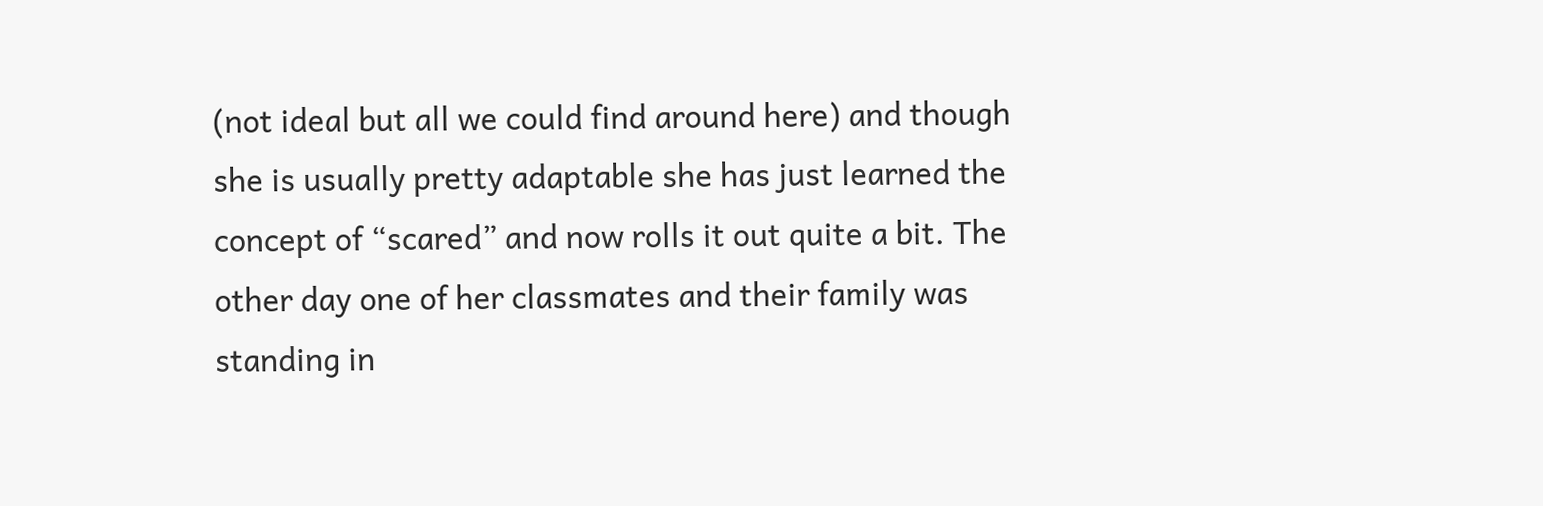(not ideal but all we could find around here) and though she is usually pretty adaptable she has just learned the concept of “scared” and now rolls it out quite a bit. The other day one of her classmates and their family was standing in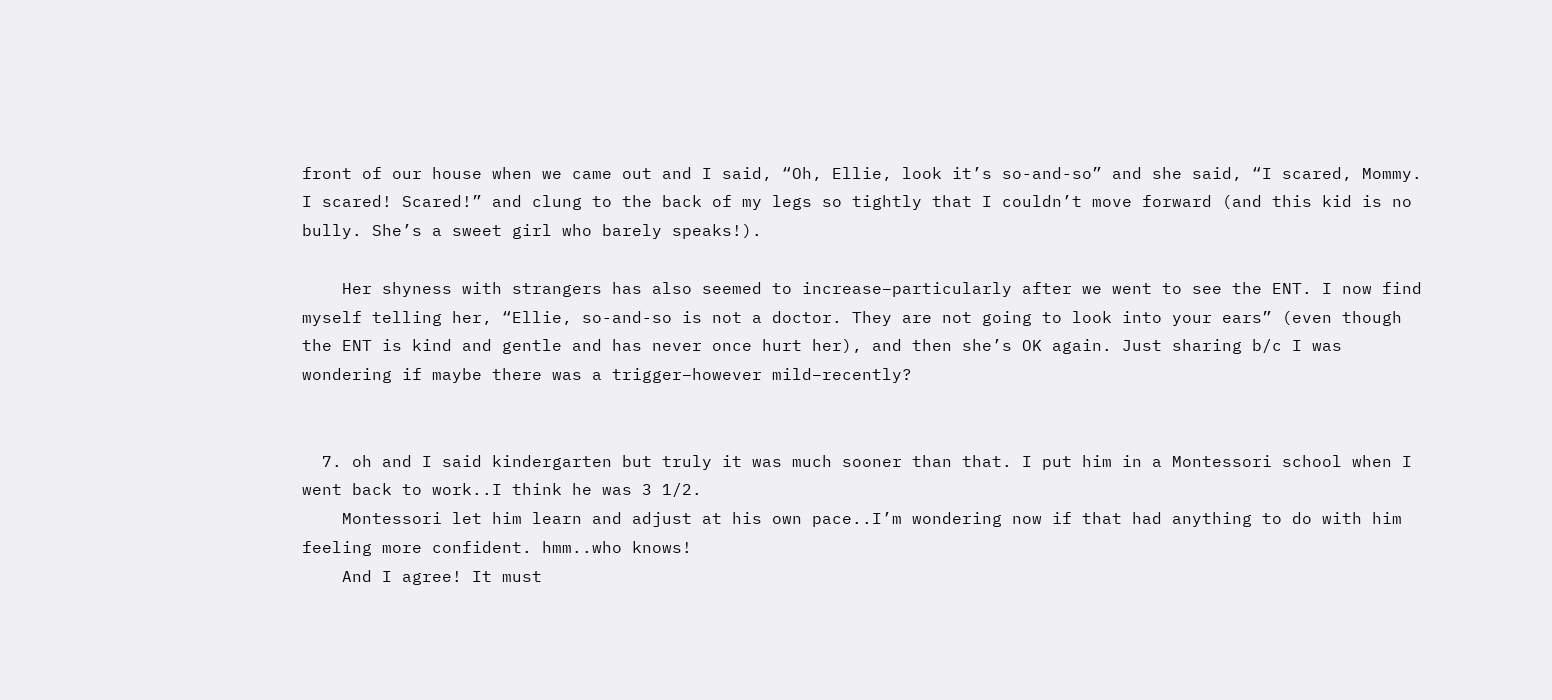front of our house when we came out and I said, “Oh, Ellie, look it’s so-and-so” and she said, “I scared, Mommy. I scared! Scared!” and clung to the back of my legs so tightly that I couldn’t move forward (and this kid is no bully. She’s a sweet girl who barely speaks!).

    Her shyness with strangers has also seemed to increase–particularly after we went to see the ENT. I now find myself telling her, “Ellie, so-and-so is not a doctor. They are not going to look into your ears” (even though the ENT is kind and gentle and has never once hurt her), and then she’s OK again. Just sharing b/c I was wondering if maybe there was a trigger–however mild–recently?


  7. oh and I said kindergarten but truly it was much sooner than that. I put him in a Montessori school when I went back to work..I think he was 3 1/2.
    Montessori let him learn and adjust at his own pace..I’m wondering now if that had anything to do with him feeling more confident. hmm..who knows!
    And I agree! It must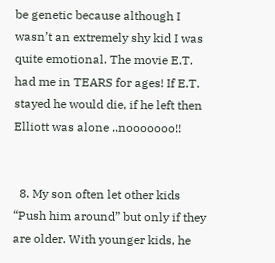be genetic because although I wasn’t an extremely shy kid I was quite emotional. The movie E.T. had me in TEARS for ages! If E.T. stayed he would die, if he left then Elliott was alone ..nooooooo!!


  8. My son often let other kids “Push him around” but only if they are older. With younger kids, he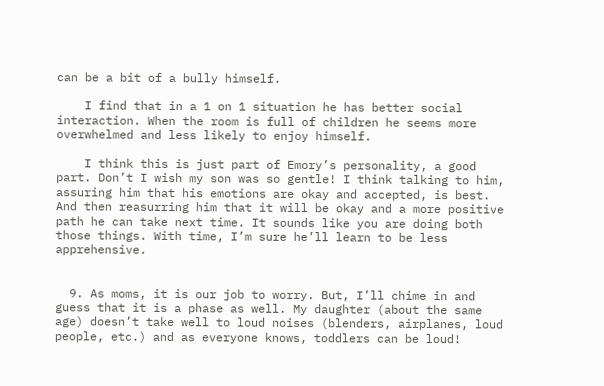can be a bit of a bully himself.

    I find that in a 1 on 1 situation he has better social interaction. When the room is full of children he seems more overwhelmed and less likely to enjoy himself.

    I think this is just part of Emory’s personality, a good part. Don’t I wish my son was so gentle! I think talking to him, assuring him that his emotions are okay and accepted, is best. And then reasurring him that it will be okay and a more positive path he can take next time. It sounds like you are doing both those things. With time, I’m sure he’ll learn to be less apprehensive.


  9. As moms, it is our job to worry. But, I’ll chime in and guess that it is a phase as well. My daughter (about the same age) doesn’t take well to loud noises (blenders, airplanes, loud people, etc.) and as everyone knows, toddlers can be loud!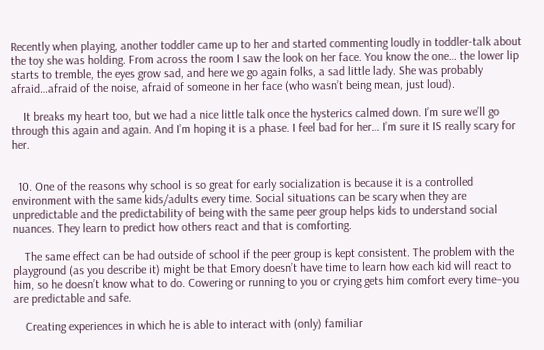Recently when playing, another toddler came up to her and started commenting loudly in toddler-talk about the toy she was holding. From across the room I saw the look on her face. You know the one… the lower lip starts to tremble, the eyes grow sad, and here we go again folks, a sad little lady. She was probably afraid…afraid of the noise, afraid of someone in her face (who wasn’t being mean, just loud).

    It breaks my heart too, but we had a nice little talk once the hysterics calmed down. I’m sure we’ll go through this again and again. And I’m hoping it is a phase. I feel bad for her… I’m sure it IS really scary for her.


  10. One of the reasons why school is so great for early socialization is because it is a controlled environment with the same kids/adults every time. Social situations can be scary when they are unpredictable and the predictability of being with the same peer group helps kids to understand social nuances. They learn to predict how others react and that is comforting.

    The same effect can be had outside of school if the peer group is kept consistent. The problem with the playground (as you describe it) might be that Emory doesn’t have time to learn how each kid will react to him, so he doesn’t know what to do. Cowering or running to you or crying gets him comfort every time–you are predictable and safe.

    Creating experiences in which he is able to interact with (only) familiar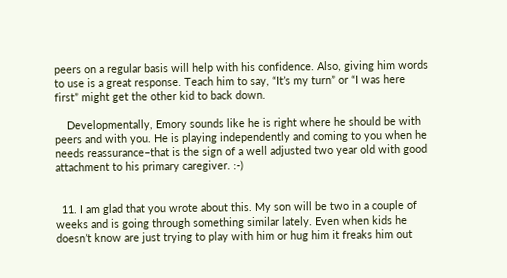peers on a regular basis will help with his confidence. Also, giving him words to use is a great response. Teach him to say, “It’s my turn” or “I was here first” might get the other kid to back down.

    Developmentally, Emory sounds like he is right where he should be with peers and with you. He is playing independently and coming to you when he needs reassurance–that is the sign of a well adjusted two year old with good attachment to his primary caregiver. :-)


  11. I am glad that you wrote about this. My son will be two in a couple of weeks and is going through something similar lately. Even when kids he doesn’t know are just trying to play with him or hug him it freaks him out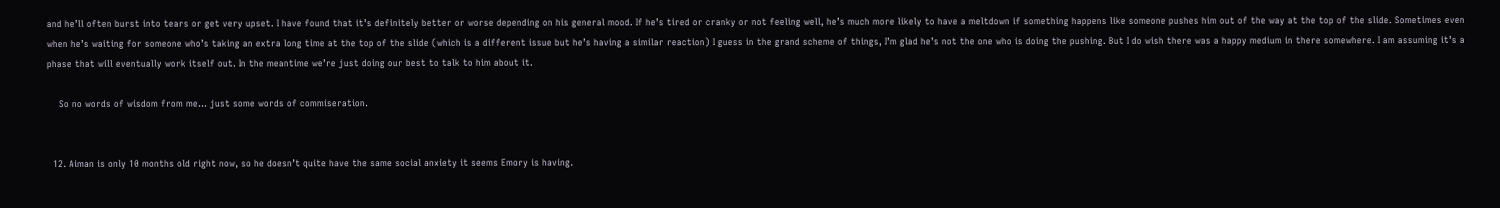and he’ll often burst into tears or get very upset. I have found that it’s definitely better or worse depending on his general mood. If he’s tired or cranky or not feeling well, he’s much more likely to have a meltdown if something happens like someone pushes him out of the way at the top of the slide. Sometimes even when he’s waiting for someone who’s taking an extra long time at the top of the slide (which is a different issue but he’s having a similar reaction) I guess in the grand scheme of things, I’m glad he’s not the one who is doing the pushing. But I do wish there was a happy medium in there somewhere. I am assuming it’s a phase that will eventually work itself out. In the meantime we’re just doing our best to talk to him about it.

    So no words of wisdom from me… just some words of commiseration.


  12. Aiman is only 10 months old right now, so he doesn’t quite have the same social anxiety it seems Emory is having.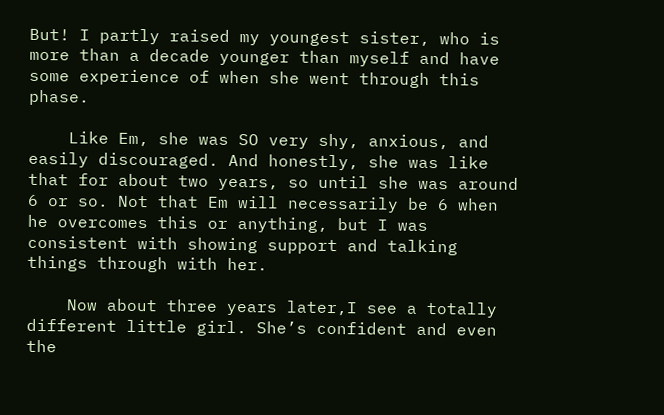But! I partly raised my youngest sister, who is more than a decade younger than myself and have some experience of when she went through this phase.

    Like Em, she was SO very shy, anxious, and easily discouraged. And honestly, she was like that for about two years, so until she was around 6 or so. Not that Em will necessarily be 6 when he overcomes this or anything, but I was consistent with showing support and talking things through with her.

    Now about three years later,I see a totally different little girl. She’s confident and even the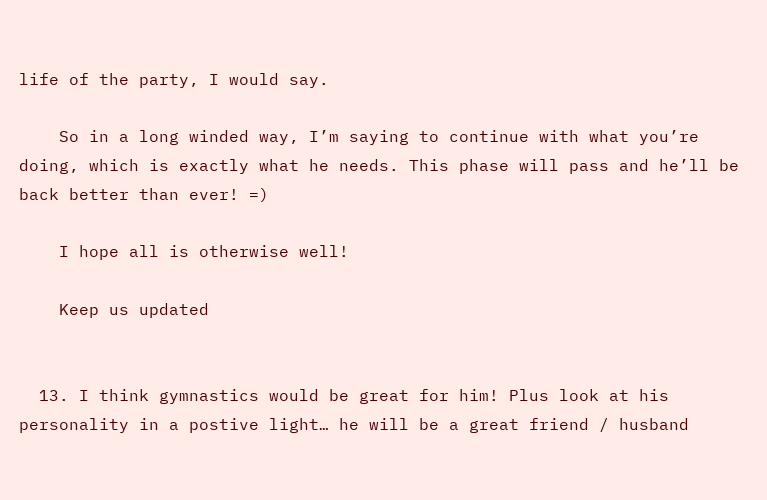life of the party, I would say.

    So in a long winded way, I’m saying to continue with what you’re doing, which is exactly what he needs. This phase will pass and he’ll be back better than ever! =)

    I hope all is otherwise well!

    Keep us updated


  13. I think gymnastics would be great for him! Plus look at his personality in a postive light… he will be a great friend / husband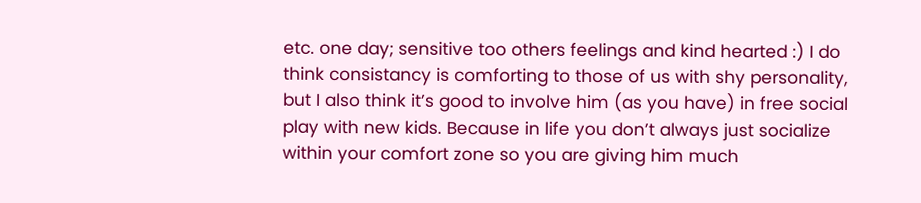etc. one day; sensitive too others feelings and kind hearted :) I do think consistancy is comforting to those of us with shy personality, but I also think it’s good to involve him (as you have) in free social play with new kids. Because in life you don’t always just socialize within your comfort zone so you are giving him much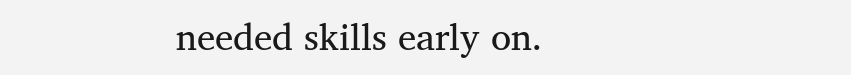needed skills early on.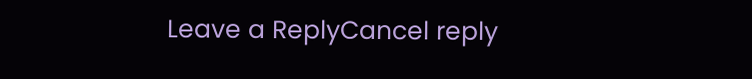Leave a ReplyCancel reply